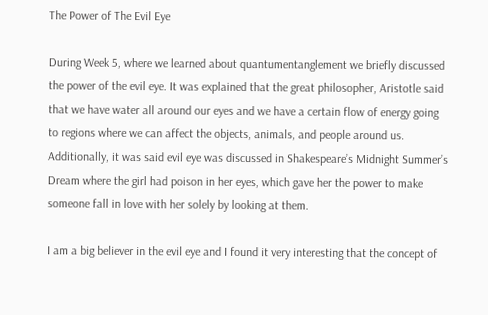The Power of The Evil Eye

During Week 5, where we learned about quantumentanglement we briefly discussed the power of the evil eye. It was explained that the great philosopher, Aristotle said that we have water all around our eyes and we have a certain flow of energy going to regions where we can affect the objects, animals, and people around us. Additionally, it was said evil eye was discussed in Shakespeare’s Midnight Summer’s Dream where the girl had poison in her eyes, which gave her the power to make someone fall in love with her solely by looking at them.

I am a big believer in the evil eye and I found it very interesting that the concept of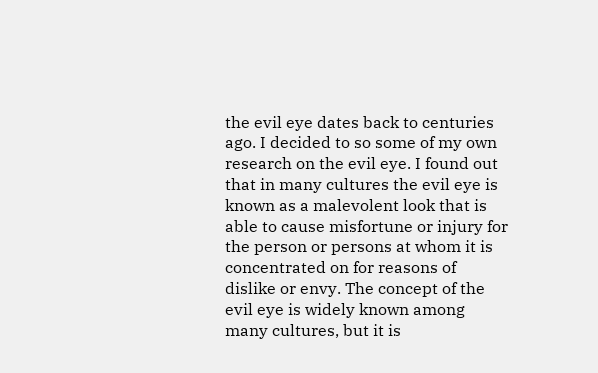the evil eye dates back to centuries ago. I decided to so some of my own research on the evil eye. I found out that in many cultures the evil eye is known as a malevolent look that is able to cause misfortune or injury for the person or persons at whom it is concentrated on for reasons of dislike or envy. The concept of the evil eye is widely known among many cultures, but it is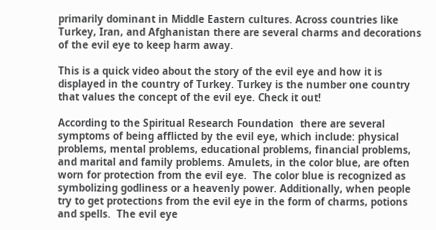primarily dominant in Middle Eastern cultures. Across countries like Turkey, Iran, and Afghanistan there are several charms and decorations of the evil eye to keep harm away.

This is a quick video about the story of the evil eye and how it is displayed in the country of Turkey. Turkey is the number one country that values the concept of the evil eye. Check it out!

According to the Spiritual Research Foundation  there are several symptoms of being afflicted by the evil eye, which include: physical problems, mental problems, educational problems, financial problems, and marital and family problems. Amulets, in the color blue, are often worn for protection from the evil eye.  The color blue is recognized as symbolizing godliness or a heavenly power. Additionally, when people try to get protections from the evil eye in the form of charms, potions and spells.  The evil eye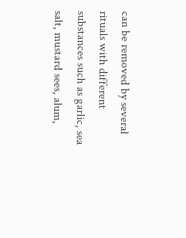can be removed by several rituals with different substances such as garlic, sea salt, mustard sees, alum,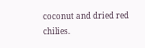coconut and dried red chilies.